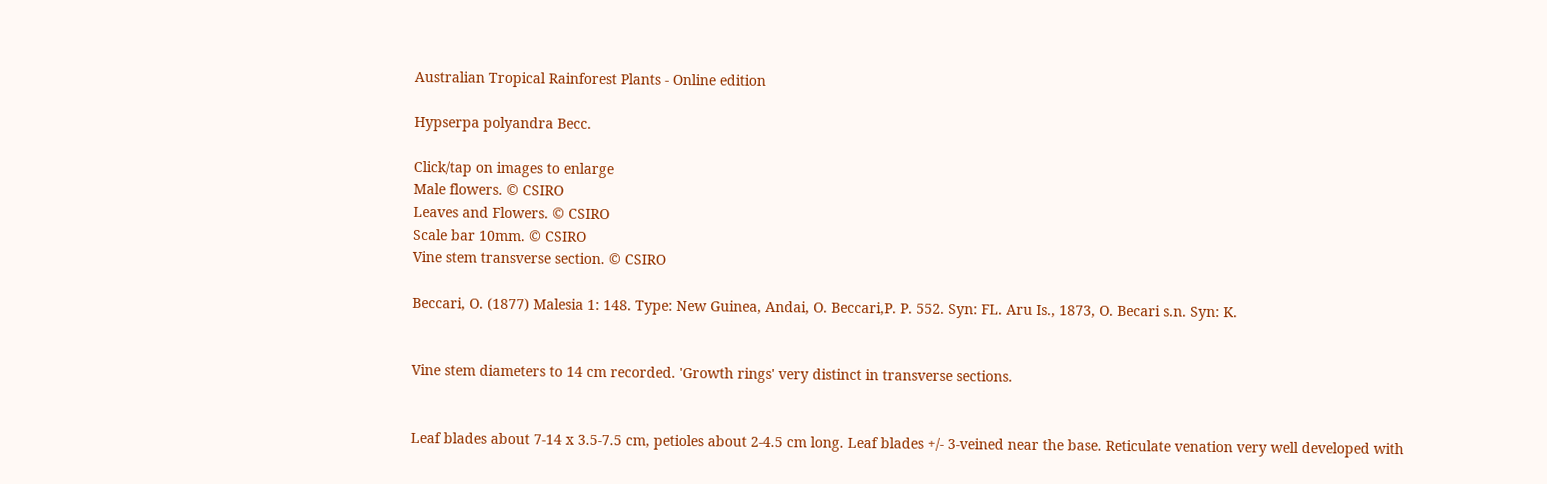Australian Tropical Rainforest Plants - Online edition

Hypserpa polyandra Becc.

Click/tap on images to enlarge
Male flowers. © CSIRO
Leaves and Flowers. © CSIRO
Scale bar 10mm. © CSIRO
Vine stem transverse section. © CSIRO

Beccari, O. (1877) Malesia 1: 148. Type: New Guinea, Andai, O. Beccari,P. P. 552. Syn: FL. Aru Is., 1873, O. Becari s.n. Syn: K.


Vine stem diameters to 14 cm recorded. 'Growth rings' very distinct in transverse sections.


Leaf blades about 7-14 x 3.5-7.5 cm, petioles about 2-4.5 cm long. Leaf blades +/- 3-veined near the base. Reticulate venation very well developed with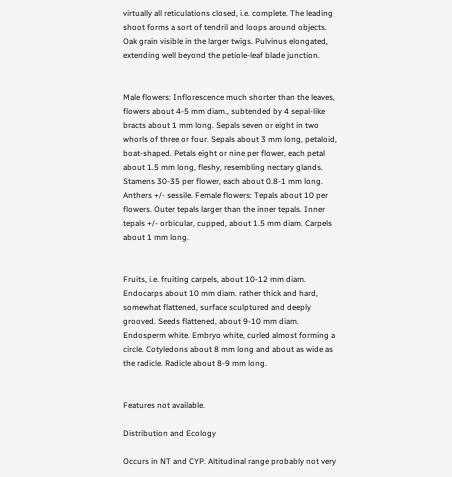virtually all reticulations closed, i.e. complete. The leading shoot forms a sort of tendril and loops around objects. Oak grain visible in the larger twigs. Pulvinus elongated, extending well beyond the petiole-leaf blade junction.


Male flowers: Inflorescence much shorter than the leaves, flowers about 4-5 mm diam., subtended by 4 sepal-like bracts about 1 mm long. Sepals seven or eight in two whorls of three or four. Sepals about 3 mm long, petaloid, boat-shaped. Petals eight or nine per flower, each petal about 1.5 mm long, fleshy, resembling nectary glands. Stamens 30-35 per flower, each about 0.8-1 mm long. Anthers +/- sessile. Female flowers: Tepals about 10 per flowers. Outer tepals larger than the inner tepals. Inner tepals +/- orbicular, cupped, about 1.5 mm diam. Carpels about 1 mm long.


Fruits, i.e. fruiting carpels, about 10-12 mm diam. Endocarps about 10 mm diam. rather thick and hard, somewhat flattened, surface sculptured and deeply grooved. Seeds flattened, about 9-10 mm diam. Endosperm white. Embryo white, curled almost forming a circle. Cotyledons about 8 mm long and about as wide as the radicle. Radicle about 8-9 mm long.


Features not available.

Distribution and Ecology

Occurs in NT and CYP. Altitudinal range probably not very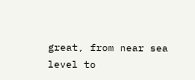great, from near sea level to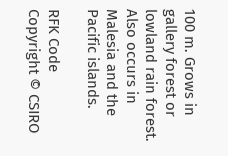100 m. Grows in gallery forest or lowland rain forest. Also occurs in Malesia and the Pacific islands.

RFK Code
Copyright © CSIRO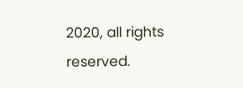2020, all rights reserved.